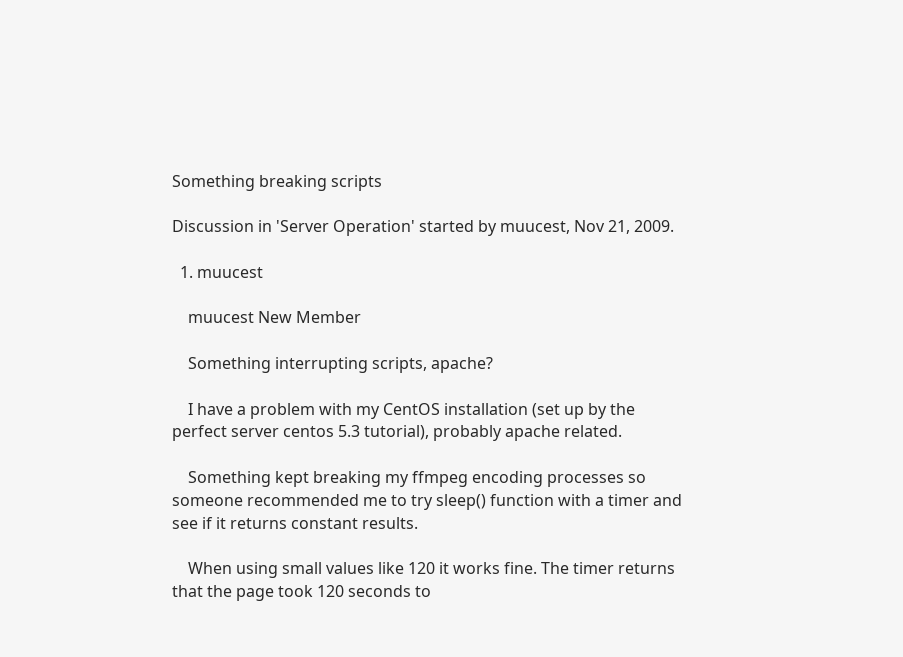Something breaking scripts

Discussion in 'Server Operation' started by muucest, Nov 21, 2009.

  1. muucest

    muucest New Member

    Something interrupting scripts, apache?

    I have a problem with my CentOS installation (set up by the perfect server centos 5.3 tutorial), probably apache related.

    Something kept breaking my ffmpeg encoding processes so someone recommended me to try sleep() function with a timer and see if it returns constant results.

    When using small values like 120 it works fine. The timer returns that the page took 120 seconds to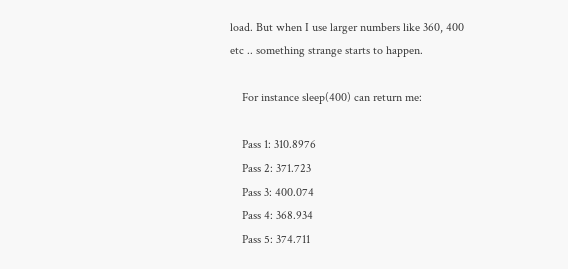load. But when I use larger numbers like 360, 400 etc .. something strange starts to happen.

    For instance sleep(400) can return me:

    Pass 1: 310.8976
    Pass 2: 371.723
    Pass 3: 400.074
    Pass 4: 368.934
    Pass 5: 374.711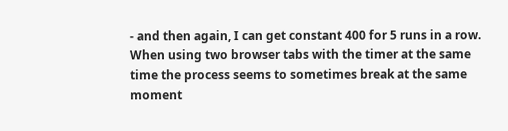- and then again, I can get constant 400 for 5 runs in a row. When using two browser tabs with the timer at the same time the process seems to sometimes break at the same moment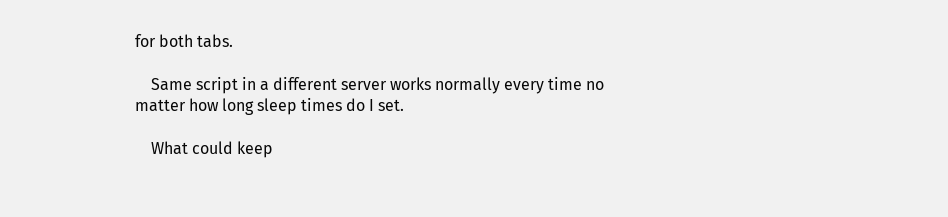for both tabs.

    Same script in a different server works normally every time no matter how long sleep times do I set.

    What could keep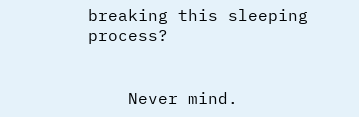breaking this sleeping process?


    Never mind.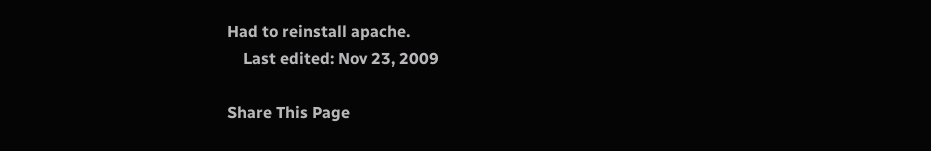Had to reinstall apache.
    Last edited: Nov 23, 2009

Share This Page